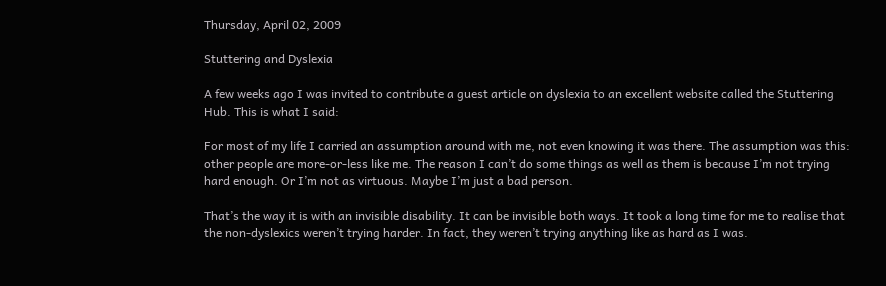Thursday, April 02, 2009

Stuttering and Dyslexia

A few weeks ago I was invited to contribute a guest article on dyslexia to an excellent website called the Stuttering Hub. This is what I said:

For most of my life I carried an assumption around with me, not even knowing it was there. The assumption was this: other people are more-or-less like me. The reason I can’t do some things as well as them is because I’m not trying hard enough. Or I’m not as virtuous. Maybe I’m just a bad person.

That’s the way it is with an invisible disability. It can be invisible both ways. It took a long time for me to realise that the non-dyslexics weren’t trying harder. In fact, they weren’t trying anything like as hard as I was.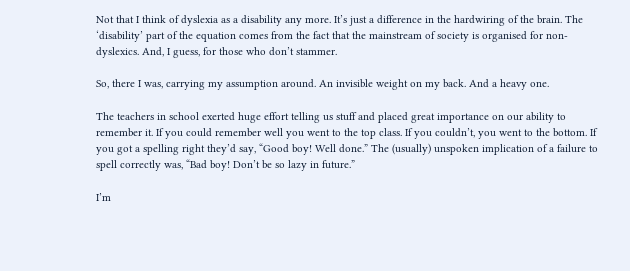Not that I think of dyslexia as a disability any more. It’s just a difference in the hardwiring of the brain. The ‘disability’ part of the equation comes from the fact that the mainstream of society is organised for non-dyslexics. And, I guess, for those who don’t stammer.

So, there I was, carrying my assumption around. An invisible weight on my back. And a heavy one.

The teachers in school exerted huge effort telling us stuff and placed great importance on our ability to remember it. If you could remember well you went to the top class. If you couldn’t, you went to the bottom. If you got a spelling right they’d say, “Good boy! Well done.” The (usually) unspoken implication of a failure to spell correctly was, “Bad boy! Don’t be so lazy in future.”

I’m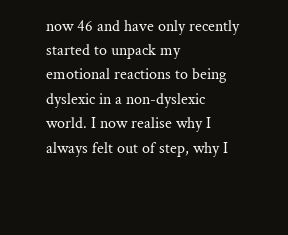now 46 and have only recently started to unpack my emotional reactions to being dyslexic in a non-dyslexic world. I now realise why I always felt out of step, why I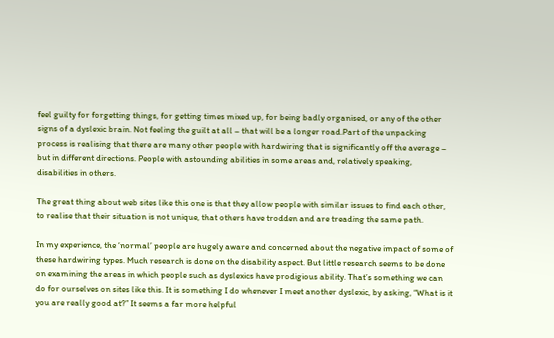feel guilty for forgetting things, for getting times mixed up, for being badly organised, or any of the other signs of a dyslexic brain. Not feeling the guilt at all – that will be a longer road.Part of the unpacking process is realising that there are many other people with hardwiring that is significantly off the average – but in different directions. People with astounding abilities in some areas and, relatively speaking, disabilities in others.

The great thing about web sites like this one is that they allow people with similar issues to find each other, to realise that their situation is not unique, that others have trodden and are treading the same path.

In my experience, the ‘normal’ people are hugely aware and concerned about the negative impact of some of these hardwiring types. Much research is done on the disability aspect. But little research seems to be done on examining the areas in which people such as dyslexics have prodigious ability. That’s something we can do for ourselves on sites like this. It is something I do whenever I meet another dyslexic, by asking, “What is it you are really good at?” It seems a far more helpful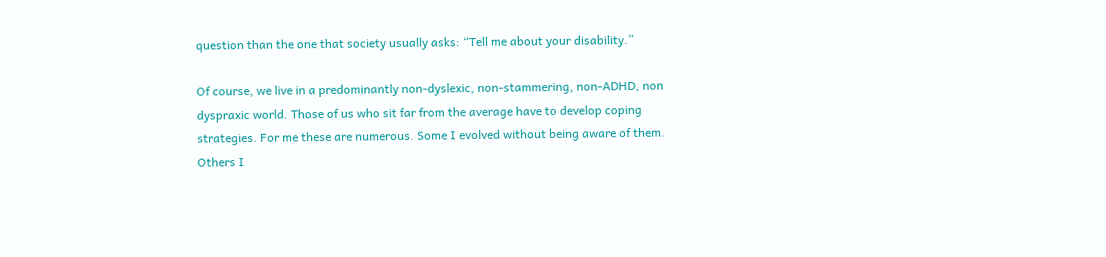question than the one that society usually asks: “Tell me about your disability.”

Of course, we live in a predominantly non-dyslexic, non-stammering, non-ADHD, non dyspraxic world. Those of us who sit far from the average have to develop coping strategies. For me these are numerous. Some I evolved without being aware of them. Others I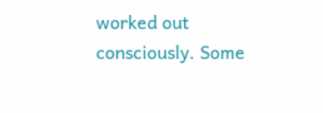worked out consciously. Some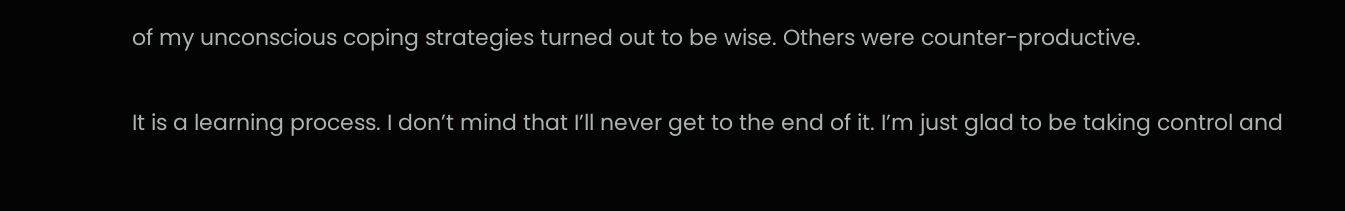of my unconscious coping strategies turned out to be wise. Others were counter-productive.

It is a learning process. I don’t mind that I’ll never get to the end of it. I’m just glad to be taking control and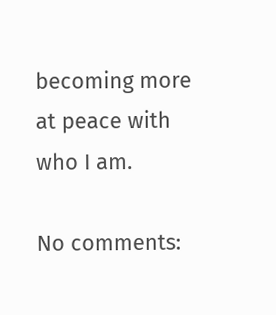becoming more at peace with who I am.

No comments: